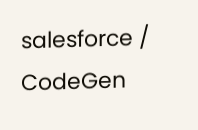salesforce / CodeGen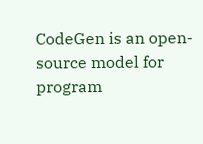CodeGen is an open-source model for program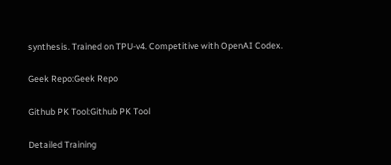synthesis. Trained on TPU-v4. Competitive with OpenAI Codex.

Geek Repo:Geek Repo

Github PK Tool:Github PK Tool

Detailed Training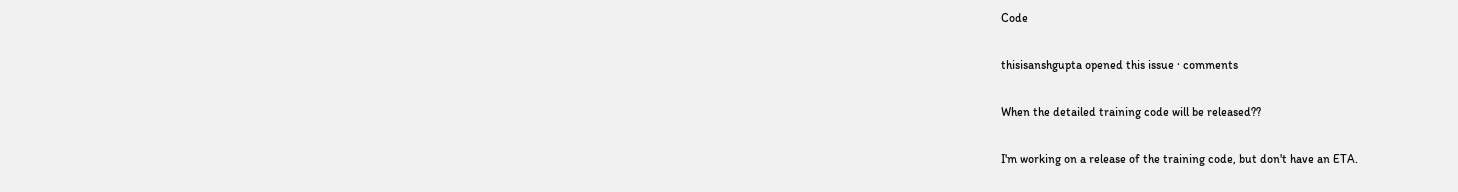Code

thisisanshgupta opened this issue · comments

When the detailed training code will be released??

I'm working on a release of the training code, but don't have an ETA.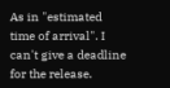As in "estimated time of arrival". I can't give a deadline for the release.